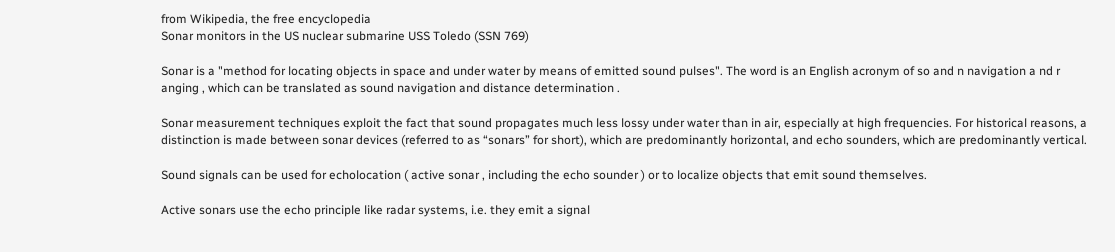from Wikipedia, the free encyclopedia
Sonar monitors in the US nuclear submarine USS Toledo (SSN 769)

Sonar is a "method for locating objects in space and under water by means of emitted sound pulses". The word is an English acronym of so and n navigation a nd r anging , which can be translated as sound navigation and distance determination .

Sonar measurement techniques exploit the fact that sound propagates much less lossy under water than in air, especially at high frequencies. For historical reasons, a distinction is made between sonar devices (referred to as “sonars” for short), which are predominantly horizontal, and echo sounders, which are predominantly vertical.

Sound signals can be used for echolocation ( active sonar , including the echo sounder ) or to localize objects that emit sound themselves.

Active sonars use the echo principle like radar systems, i.e. they emit a signal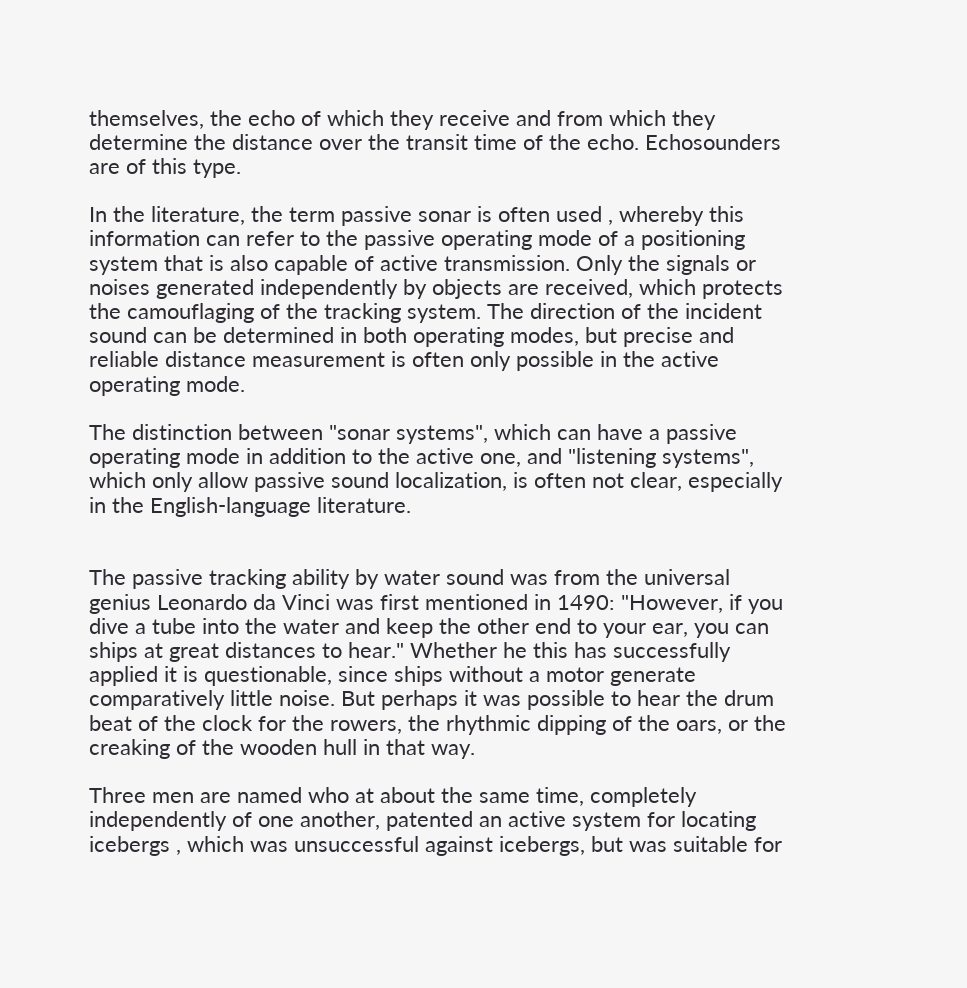themselves, the echo of which they receive and from which they determine the distance over the transit time of the echo. Echosounders are of this type.

In the literature, the term passive sonar is often used , whereby this information can refer to the passive operating mode of a positioning system that is also capable of active transmission. Only the signals or noises generated independently by objects are received, which protects the camouflaging of the tracking system. The direction of the incident sound can be determined in both operating modes, but precise and reliable distance measurement is often only possible in the active operating mode.

The distinction between "sonar systems", which can have a passive operating mode in addition to the active one, and "listening systems", which only allow passive sound localization, is often not clear, especially in the English-language literature.


The passive tracking ability by water sound was from the universal genius Leonardo da Vinci was first mentioned in 1490: "However, if you dive a tube into the water and keep the other end to your ear, you can ships at great distances to hear." Whether he this has successfully applied it is questionable, since ships without a motor generate comparatively little noise. But perhaps it was possible to hear the drum beat of the clock for the rowers, the rhythmic dipping of the oars, or the creaking of the wooden hull in that way.

Three men are named who at about the same time, completely independently of one another, patented an active system for locating icebergs , which was unsuccessful against icebergs, but was suitable for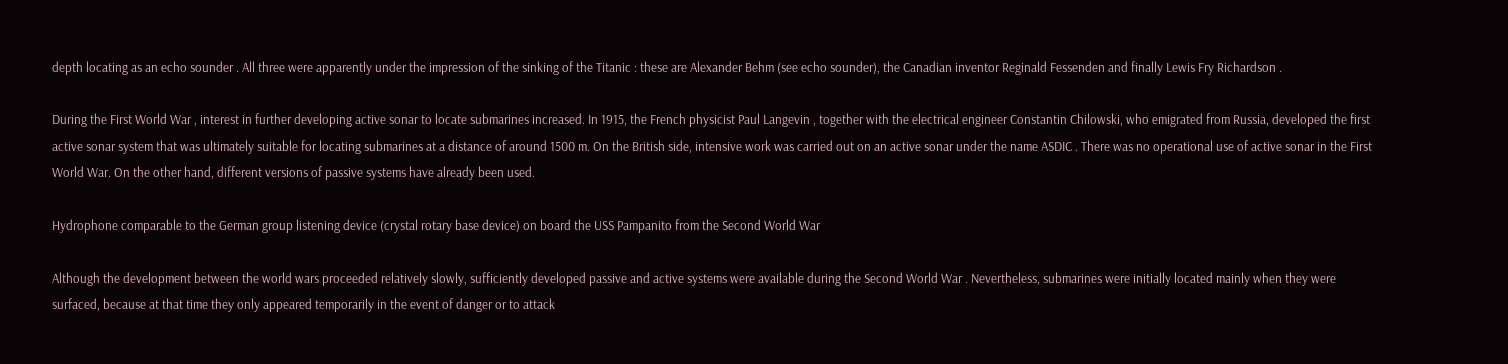depth locating as an echo sounder . All three were apparently under the impression of the sinking of the Titanic : these are Alexander Behm (see echo sounder), the Canadian inventor Reginald Fessenden and finally Lewis Fry Richardson .

During the First World War , interest in further developing active sonar to locate submarines increased. In 1915, the French physicist Paul Langevin , together with the electrical engineer Constantin Chilowski, who emigrated from Russia, developed the first active sonar system that was ultimately suitable for locating submarines at a distance of around 1500 m. On the British side, intensive work was carried out on an active sonar under the name ASDIC . There was no operational use of active sonar in the First World War. On the other hand, different versions of passive systems have already been used.

Hydrophone comparable to the German group listening device (crystal rotary base device) on board the USS Pampanito from the Second World War

Although the development between the world wars proceeded relatively slowly, sufficiently developed passive and active systems were available during the Second World War . Nevertheless, submarines were initially located mainly when they were surfaced, because at that time they only appeared temporarily in the event of danger or to attack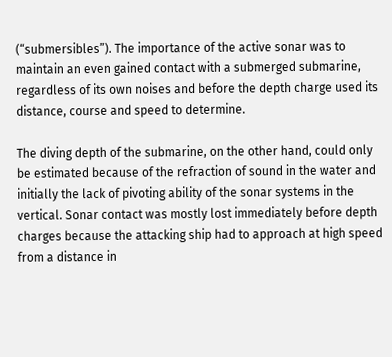(“submersibles”). The importance of the active sonar was to maintain an even gained contact with a submerged submarine, regardless of its own noises and before the depth charge used its distance, course and speed to determine.

The diving depth of the submarine, on the other hand, could only be estimated because of the refraction of sound in the water and initially the lack of pivoting ability of the sonar systems in the vertical. Sonar contact was mostly lost immediately before depth charges because the attacking ship had to approach at high speed from a distance in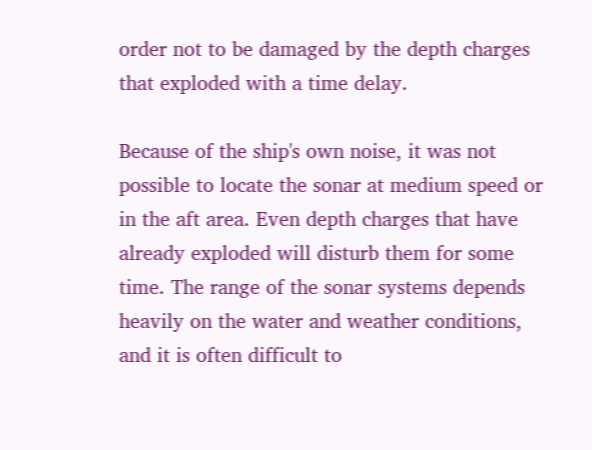order not to be damaged by the depth charges that exploded with a time delay.

Because of the ship's own noise, it was not possible to locate the sonar at medium speed or in the aft area. Even depth charges that have already exploded will disturb them for some time. The range of the sonar systems depends heavily on the water and weather conditions, and it is often difficult to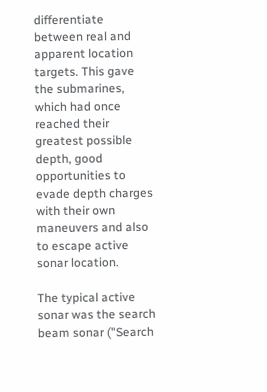differentiate between real and apparent location targets. This gave the submarines, which had once reached their greatest possible depth, good opportunities to evade depth charges with their own maneuvers and also to escape active sonar location.

The typical active sonar was the search beam sonar ("Search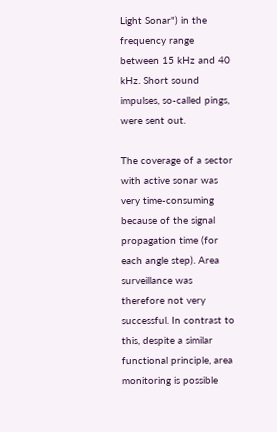Light Sonar") in the frequency range between 15 kHz and 40 kHz. Short sound impulses, so-called pings, were sent out.

The coverage of a sector with active sonar was very time-consuming because of the signal propagation time (for each angle step). Area surveillance was therefore not very successful. In contrast to this, despite a similar functional principle, area monitoring is possible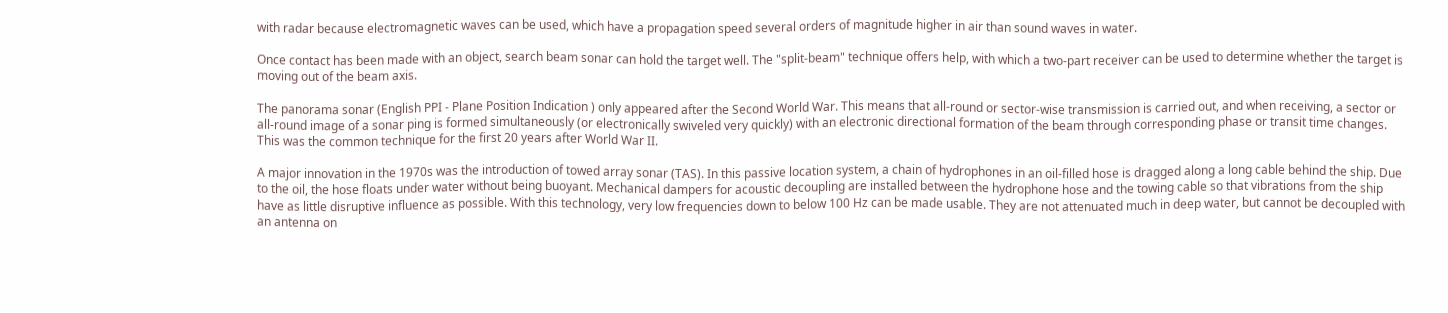with radar because electromagnetic waves can be used, which have a propagation speed several orders of magnitude higher in air than sound waves in water.

Once contact has been made with an object, search beam sonar can hold the target well. The "split-beam" technique offers help, with which a two-part receiver can be used to determine whether the target is moving out of the beam axis.

The panorama sonar (English PPI - Plane Position Indication ) only appeared after the Second World War. This means that all-round or sector-wise transmission is carried out, and when receiving, a sector or all-round image of a sonar ping is formed simultaneously (or electronically swiveled very quickly) with an electronic directional formation of the beam through corresponding phase or transit time changes. This was the common technique for the first 20 years after World War II.

A major innovation in the 1970s was the introduction of towed array sonar (TAS). In this passive location system, a chain of hydrophones in an oil-filled hose is dragged along a long cable behind the ship. Due to the oil, the hose floats under water without being buoyant. Mechanical dampers for acoustic decoupling are installed between the hydrophone hose and the towing cable so that vibrations from the ship have as little disruptive influence as possible. With this technology, very low frequencies down to below 100 Hz can be made usable. They are not attenuated much in deep water, but cannot be decoupled with an antenna on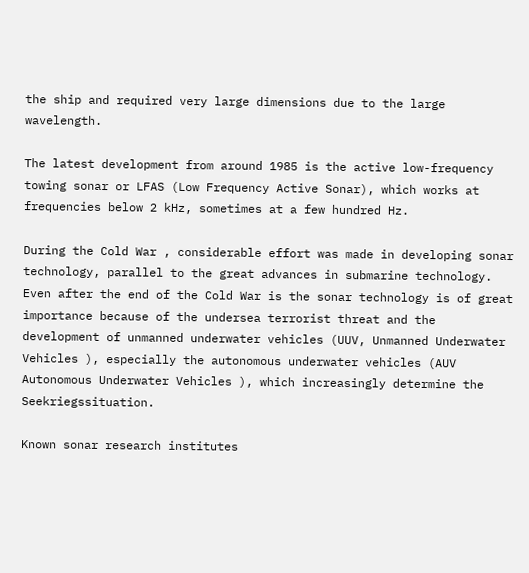the ship and required very large dimensions due to the large wavelength.

The latest development from around 1985 is the active low-frequency towing sonar or LFAS (Low Frequency Active Sonar), which works at frequencies below 2 kHz, sometimes at a few hundred Hz.

During the Cold War , considerable effort was made in developing sonar technology, parallel to the great advances in submarine technology. Even after the end of the Cold War is the sonar technology is of great importance because of the undersea terrorist threat and the development of unmanned underwater vehicles (UUV, Unmanned Underwater Vehicles ), especially the autonomous underwater vehicles (AUV Autonomous Underwater Vehicles ), which increasingly determine the Seekriegssituation.

Known sonar research institutes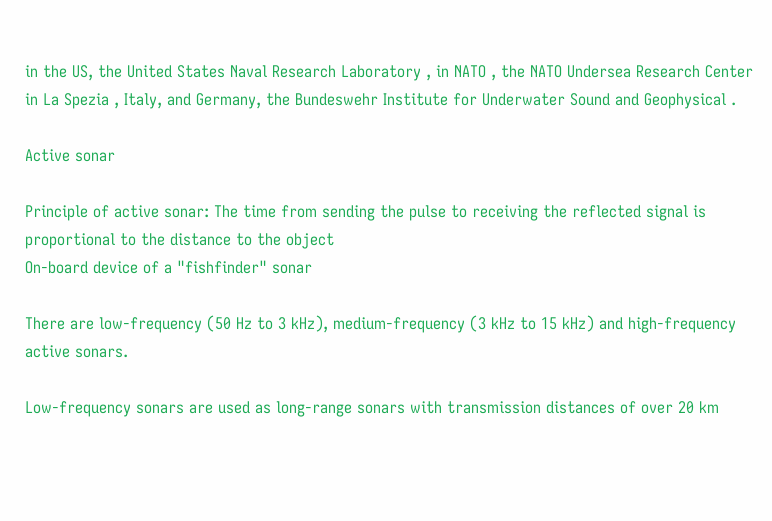in the US, the United States Naval Research Laboratory , in NATO , the NATO Undersea Research Center in La Spezia , Italy, and Germany, the Bundeswehr Institute for Underwater Sound and Geophysical .

Active sonar

Principle of active sonar: The time from sending the pulse to receiving the reflected signal is proportional to the distance to the object
On-board device of a "fishfinder" sonar

There are low-frequency (50 Hz to 3 kHz), medium-frequency (3 kHz to 15 kHz) and high-frequency active sonars.

Low-frequency sonars are used as long-range sonars with transmission distances of over 20 km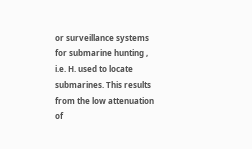or surveillance systems for submarine hunting , i.e. H. used to locate submarines. This results from the low attenuation of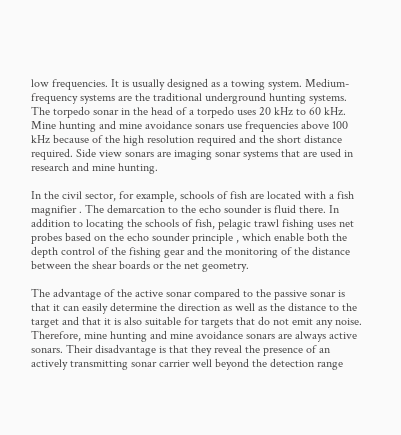low frequencies. It is usually designed as a towing system. Medium-frequency systems are the traditional underground hunting systems. The torpedo sonar in the head of a torpedo uses 20 kHz to 60 kHz. Mine hunting and mine avoidance sonars use frequencies above 100 kHz because of the high resolution required and the short distance required. Side view sonars are imaging sonar systems that are used in research and mine hunting.

In the civil sector, for example, schools of fish are located with a fish magnifier . The demarcation to the echo sounder is fluid there. In addition to locating the schools of fish, pelagic trawl fishing uses net probes based on the echo sounder principle , which enable both the depth control of the fishing gear and the monitoring of the distance between the shear boards or the net geometry.

The advantage of the active sonar compared to the passive sonar is that it can easily determine the direction as well as the distance to the target and that it is also suitable for targets that do not emit any noise. Therefore, mine hunting and mine avoidance sonars are always active sonars. Their disadvantage is that they reveal the presence of an actively transmitting sonar carrier well beyond the detection range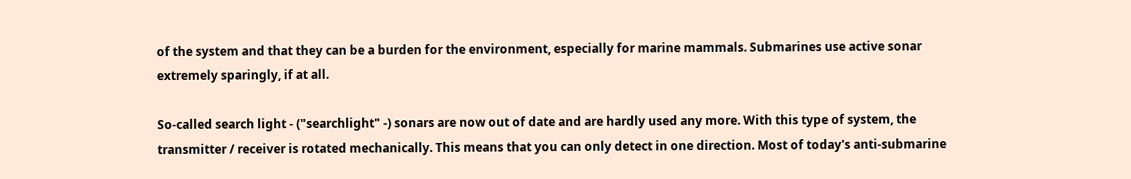of the system and that they can be a burden for the environment, especially for marine mammals. Submarines use active sonar extremely sparingly, if at all.

So-called search light - ("searchlight" -) sonars are now out of date and are hardly used any more. With this type of system, the transmitter / receiver is rotated mechanically. This means that you can only detect in one direction. Most of today's anti-submarine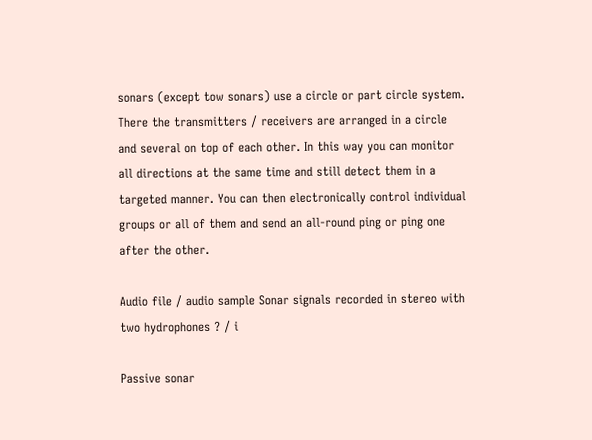sonars (except tow sonars) use a circle or part circle system. There the transmitters / receivers are arranged in a circle and several on top of each other. In this way you can monitor all directions at the same time and still detect them in a targeted manner. You can then electronically control individual groups or all of them and send an all-round ping or ping one after the other.

Audio file / audio sample Sonar signals recorded in stereo with two hydrophones ? / i

Passive sonar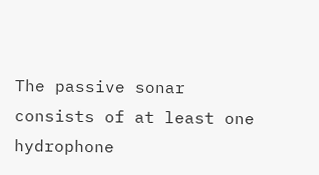The passive sonar consists of at least one hydrophone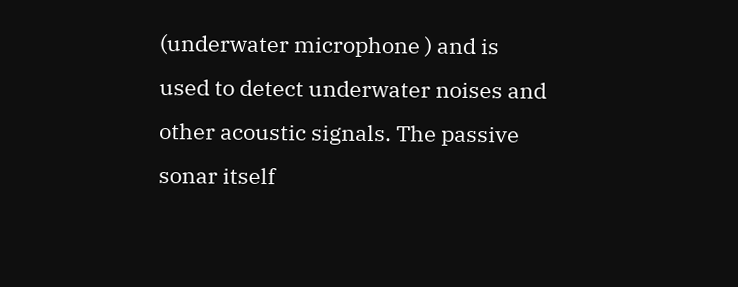(underwater microphone ) and is used to detect underwater noises and other acoustic signals. The passive sonar itself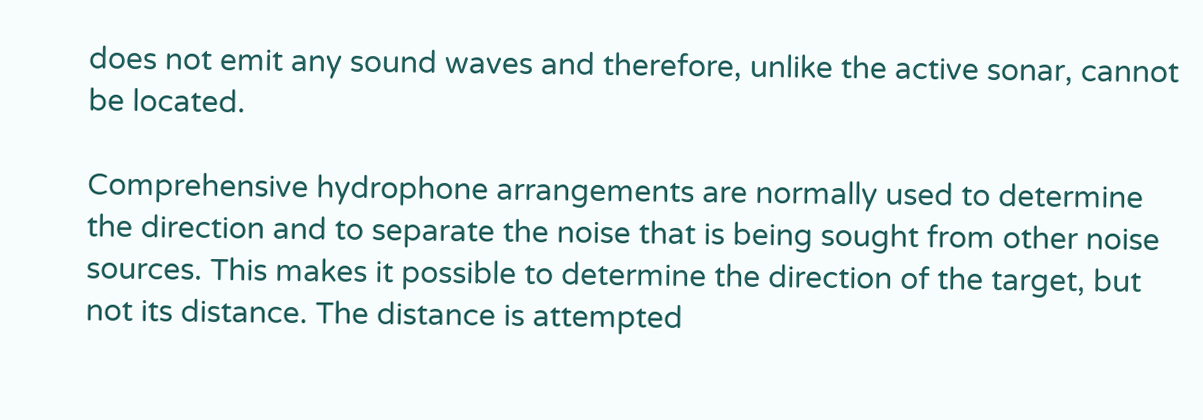does not emit any sound waves and therefore, unlike the active sonar, cannot be located.

Comprehensive hydrophone arrangements are normally used to determine the direction and to separate the noise that is being sought from other noise sources. This makes it possible to determine the direction of the target, but not its distance. The distance is attempted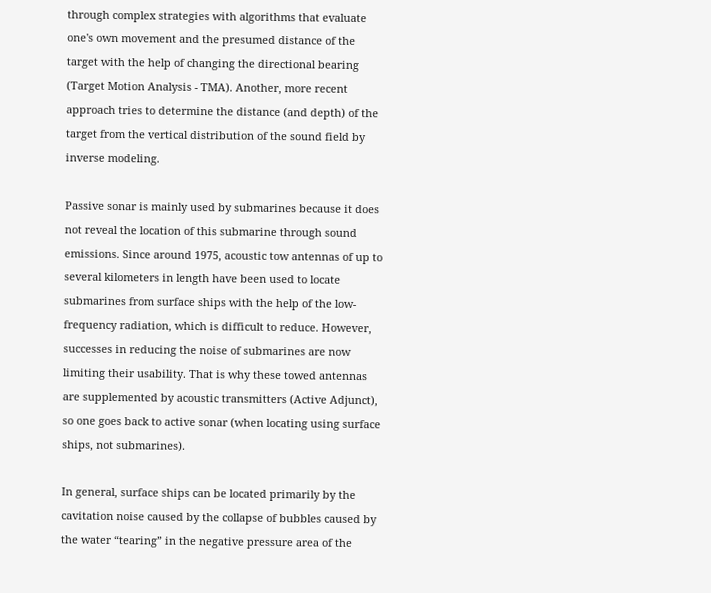through complex strategies with algorithms that evaluate one's own movement and the presumed distance of the target with the help of changing the directional bearing (Target Motion Analysis - TMA). Another, more recent approach tries to determine the distance (and depth) of the target from the vertical distribution of the sound field by inverse modeling.

Passive sonar is mainly used by submarines because it does not reveal the location of this submarine through sound emissions. Since around 1975, acoustic tow antennas of up to several kilometers in length have been used to locate submarines from surface ships with the help of the low-frequency radiation, which is difficult to reduce. However, successes in reducing the noise of submarines are now limiting their usability. That is why these towed antennas are supplemented by acoustic transmitters (Active Adjunct), so one goes back to active sonar (when locating using surface ships, not submarines).

In general, surface ships can be located primarily by the cavitation noise caused by the collapse of bubbles caused by the water “tearing” in the negative pressure area of the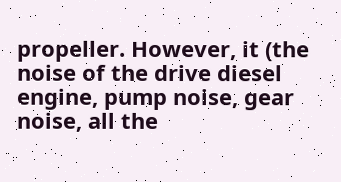propeller. However, it (the noise of the drive diesel engine, pump noise, gear noise, all the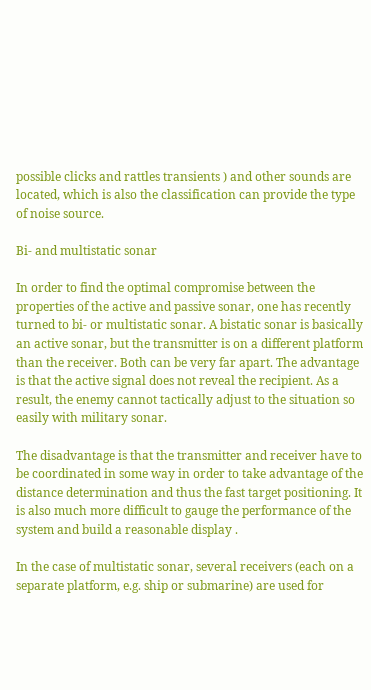possible clicks and rattles transients ) and other sounds are located, which is also the classification can provide the type of noise source.

Bi- and multistatic sonar

In order to find the optimal compromise between the properties of the active and passive sonar, one has recently turned to bi- or multistatic sonar. A bistatic sonar is basically an active sonar, but the transmitter is on a different platform than the receiver. Both can be very far apart. The advantage is that the active signal does not reveal the recipient. As a result, the enemy cannot tactically adjust to the situation so easily with military sonar.

The disadvantage is that the transmitter and receiver have to be coordinated in some way in order to take advantage of the distance determination and thus the fast target positioning. It is also much more difficult to gauge the performance of the system and build a reasonable display .

In the case of multistatic sonar, several receivers (each on a separate platform, e.g. ship or submarine) are used for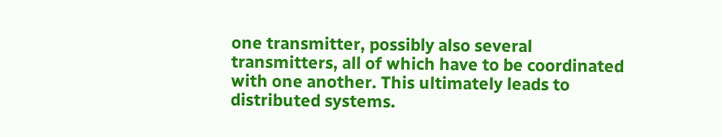one transmitter, possibly also several transmitters, all of which have to be coordinated with one another. This ultimately leads to distributed systems.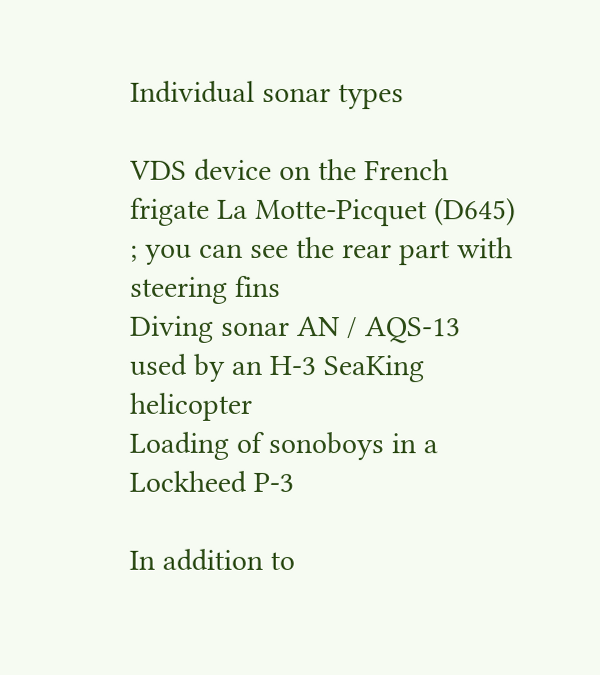Individual sonar types

VDS device on the French frigate La Motte-Picquet (D645) ; you can see the rear part with steering fins
Diving sonar AN / AQS-13 used by an H-3 SeaKing helicopter
Loading of sonoboys in a Lockheed P-3

In addition to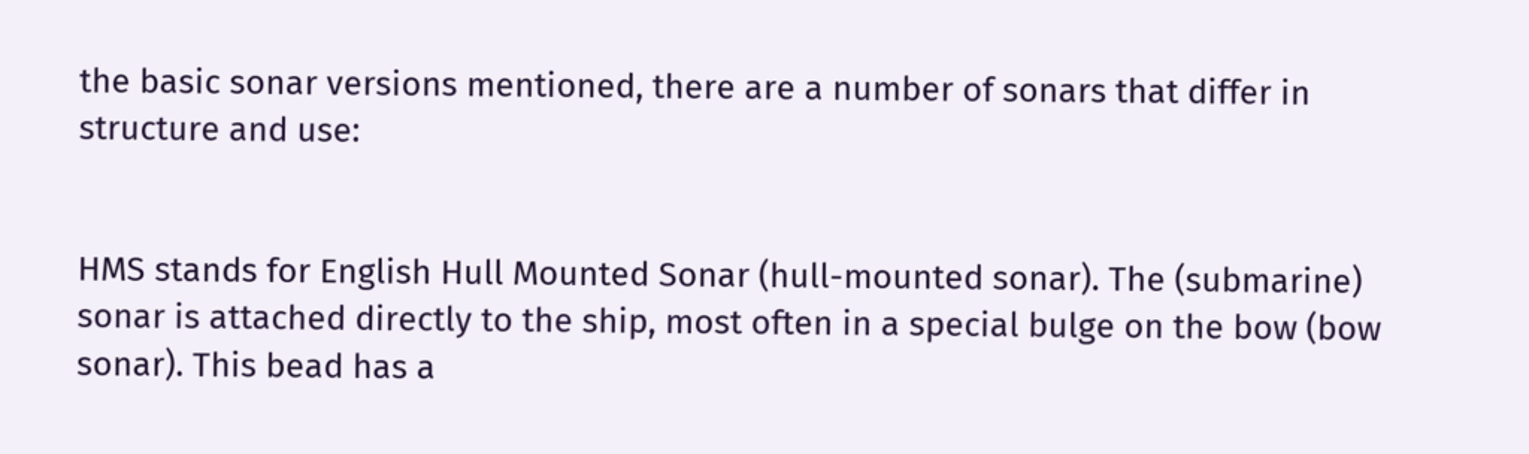the basic sonar versions mentioned, there are a number of sonars that differ in structure and use:


HMS stands for English Hull Mounted Sonar (hull-mounted sonar). The (submarine) sonar is attached directly to the ship, most often in a special bulge on the bow (bow sonar). This bead has a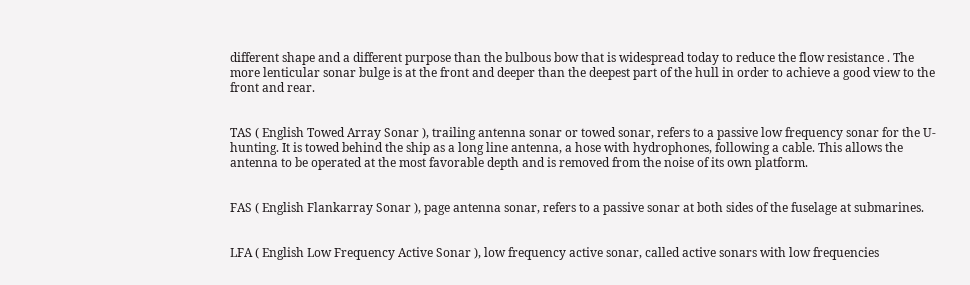different shape and a different purpose than the bulbous bow that is widespread today to reduce the flow resistance . The more lenticular sonar bulge is at the front and deeper than the deepest part of the hull in order to achieve a good view to the front and rear.


TAS ( English Towed Array Sonar ), trailing antenna sonar or towed sonar, refers to a passive low frequency sonar for the U-hunting. It is towed behind the ship as a long line antenna, a hose with hydrophones, following a cable. This allows the antenna to be operated at the most favorable depth and is removed from the noise of its own platform.


FAS ( English Flankarray Sonar ), page antenna sonar, refers to a passive sonar at both sides of the fuselage at submarines.


LFA ( English Low Frequency Active Sonar ), low frequency active sonar, called active sonars with low frequencies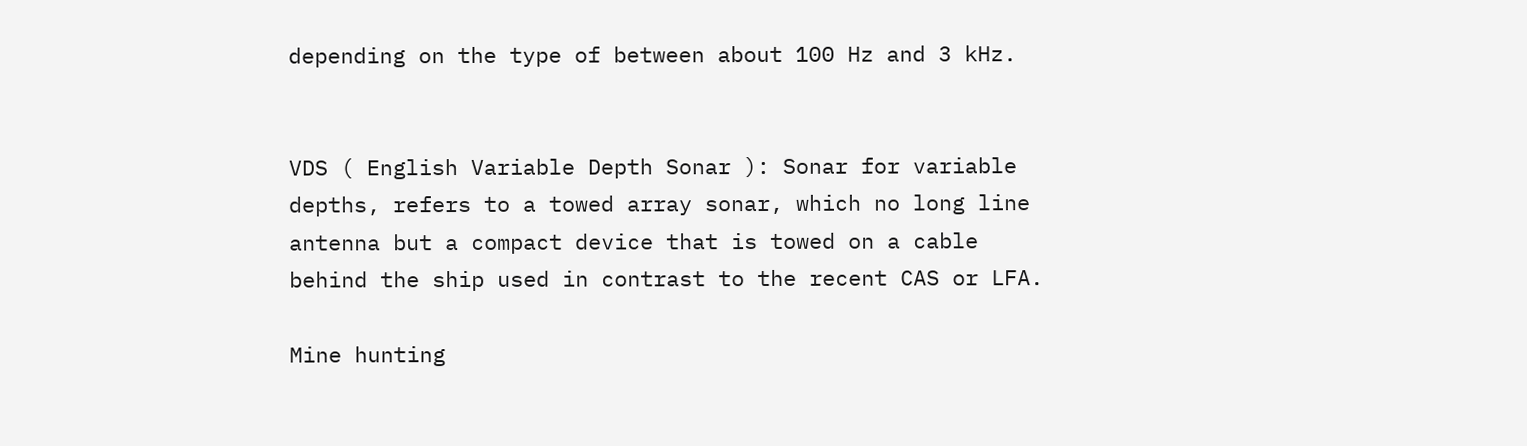depending on the type of between about 100 Hz and 3 kHz.


VDS ( English Variable Depth Sonar ): Sonar for variable depths, refers to a towed array sonar, which no long line antenna but a compact device that is towed on a cable behind the ship used in contrast to the recent CAS or LFA.

Mine hunting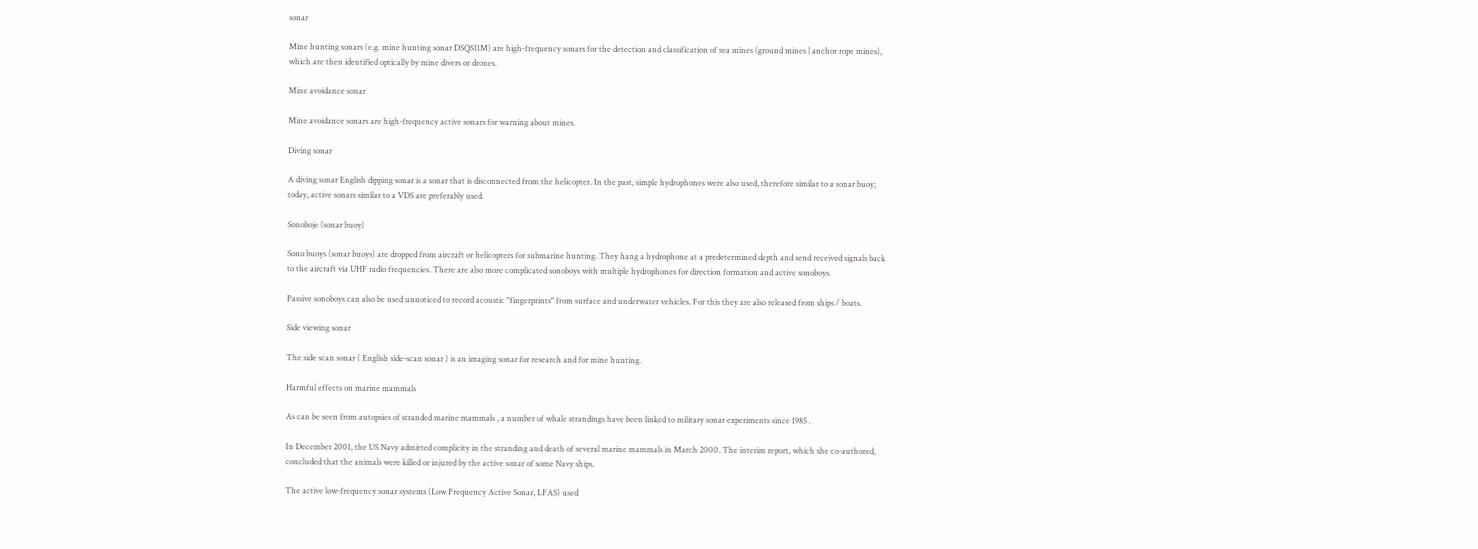sonar

Mine hunting sonars (e.g. mine hunting sonar DSQS11M) are high-frequency sonars for the detection and classification of sea mines (ground mines | anchor rope mines), which are then identified optically by mine divers or drones.

Mine avoidance sonar

Mine avoidance sonars are high-frequency active sonars for warning about mines.

Diving sonar

A diving sonar English dipping sonar is a sonar that is disconnected from the helicopter. In the past, simple hydrophones were also used, therefore similar to a sonar buoy; today, active sonars similar to a VDS are preferably used.

Sonoboje (sonar buoy)

Sono buoys (sonar buoys) are dropped from aircraft or helicopters for submarine hunting. They hang a hydrophone at a predetermined depth and send received signals back to the aircraft via UHF radio frequencies. There are also more complicated sonoboys with multiple hydrophones for direction formation and active sonoboys.

Passive sonoboys can also be used unnoticed to record acoustic "fingerprints" from surface and underwater vehicles. For this they are also released from ships / boats.

Side viewing sonar

The side scan sonar ( English side-scan sonar ) is an imaging sonar for research and for mine hunting.

Harmful effects on marine mammals

As can be seen from autopsies of stranded marine mammals , a number of whale strandings have been linked to military sonar experiments since 1985 .

In December 2001, the US Navy admitted complicity in the stranding and death of several marine mammals in March 2000. The interim report, which she co-authored, concluded that the animals were killed or injured by the active sonar of some Navy ships.

The active low-frequency sonar systems (Low Frequency Active Sonar, LFAS) used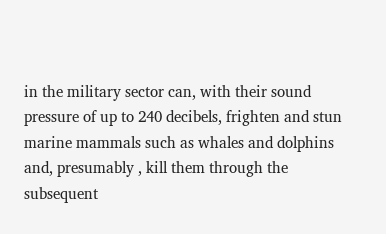in the military sector can, with their sound pressure of up to 240 decibels, frighten and stun marine mammals such as whales and dolphins and, presumably , kill them through the subsequent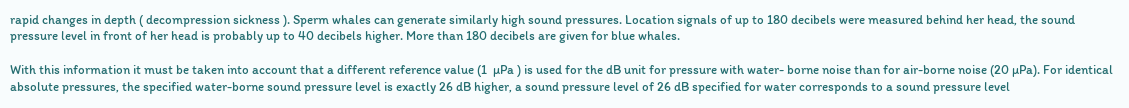rapid changes in depth ( decompression sickness ). Sperm whales can generate similarly high sound pressures. Location signals of up to 180 decibels were measured behind her head, the sound pressure level in front of her head is probably up to 40 decibels higher. More than 180 decibels are given for blue whales.

With this information it must be taken into account that a different reference value (1  µPa ) is used for the dB unit for pressure with water- borne noise than for air-borne noise (20 µPa). For identical absolute pressures, the specified water-borne sound pressure level is exactly 26 dB higher, a sound pressure level of 26 dB specified for water corresponds to a sound pressure level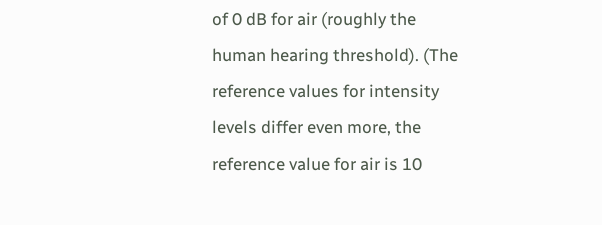of 0 dB for air (roughly the human hearing threshold). (The reference values for intensity levels differ even more, the reference value for air is 10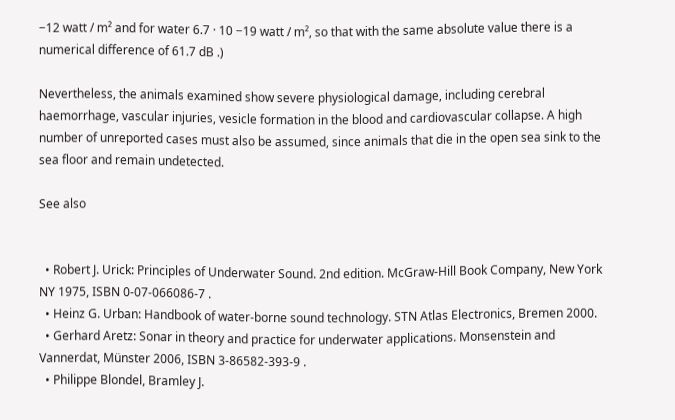−12 watt / m² and for water 6.7 · 10 −19 watt / m², so that with the same absolute value there is a numerical difference of 61.7 dB .)

Nevertheless, the animals examined show severe physiological damage, including cerebral haemorrhage, vascular injuries, vesicle formation in the blood and cardiovascular collapse. A high number of unreported cases must also be assumed, since animals that die in the open sea sink to the sea floor and remain undetected.

See also


  • Robert J. Urick: Principles of Underwater Sound. 2nd edition. McGraw-Hill Book Company, New York NY 1975, ISBN 0-07-066086-7 .
  • Heinz G. Urban: Handbook of water-borne sound technology. STN Atlas Electronics, Bremen 2000.
  • Gerhard Aretz: Sonar in theory and practice for underwater applications. Monsenstein and Vannerdat, Münster 2006, ISBN 3-86582-393-9 .
  • Philippe Blondel, Bramley J.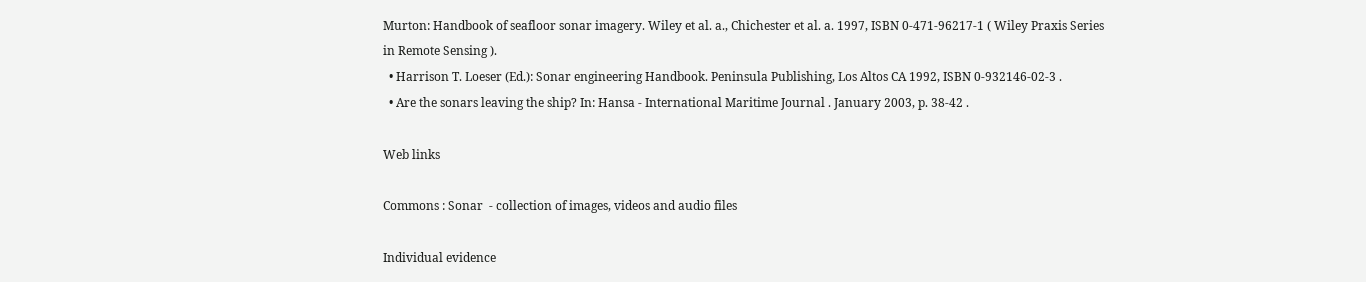Murton: Handbook of seafloor sonar imagery. Wiley et al. a., Chichester et al. a. 1997, ISBN 0-471-96217-1 ( Wiley Praxis Series in Remote Sensing ).
  • Harrison T. Loeser (Ed.): Sonar engineering Handbook. Peninsula Publishing, Los Altos CA 1992, ISBN 0-932146-02-3 .
  • Are the sonars leaving the ship? In: Hansa - International Maritime Journal . January 2003, p. 38-42 .

Web links

Commons : Sonar  - collection of images, videos and audio files

Individual evidence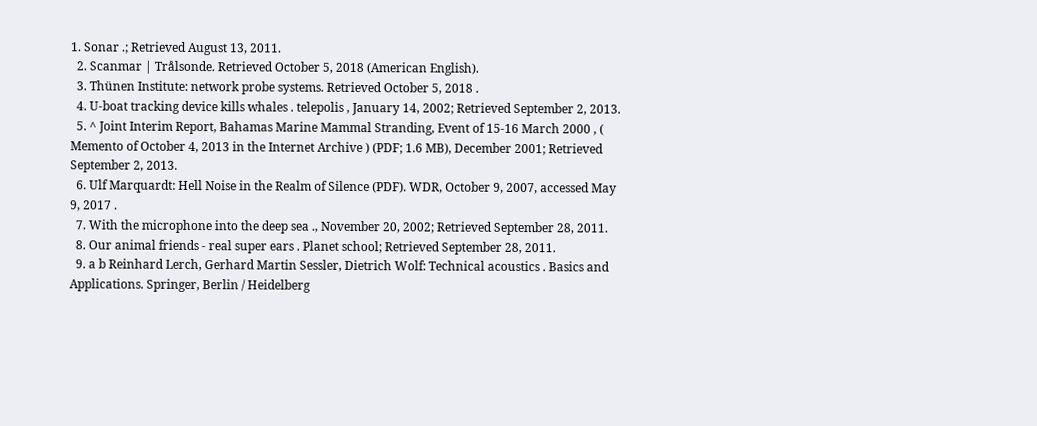1. Sonar .; Retrieved August 13, 2011.
  2. Scanmar | Trålsonde. Retrieved October 5, 2018 (American English).
  3. Thünen Institute: network probe systems. Retrieved October 5, 2018 .
  4. U-boat tracking device kills whales . telepolis , January 14, 2002; Retrieved September 2, 2013.
  5. ^ Joint Interim Report, Bahamas Marine Mammal Stranding, Event of 15-16 March 2000 , ( Memento of October 4, 2013 in the Internet Archive ) (PDF; 1.6 MB), December 2001; Retrieved September 2, 2013.
  6. Ulf Marquardt: Hell Noise in the Realm of Silence (PDF). WDR, October 9, 2007, accessed May 9, 2017 .
  7. With the microphone into the deep sea ., November 20, 2002; Retrieved September 28, 2011.
  8. Our animal friends - real super ears . Planet school; Retrieved September 28, 2011.
  9. a b Reinhard Lerch, Gerhard Martin Sessler, Dietrich Wolf: Technical acoustics . Basics and Applications. Springer, Berlin / Heidelberg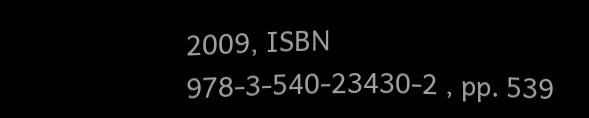2009, ISBN 978-3-540-23430-2 , pp. 539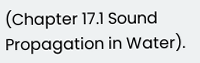(Chapter 17.1 Sound Propagation in Water).